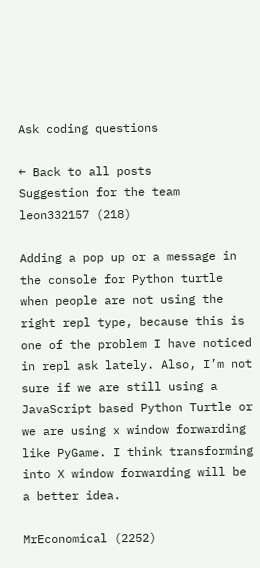Ask coding questions

← Back to all posts
Suggestion for the team
leon332157 (218)

Adding a pop up or a message in the console for Python turtle when people are not using the right repl type, because this is one of the problem I have noticed in repl ask lately. Also, I’m not sure if we are still using a JavaScript based Python Turtle or we are using x window forwarding like PyGame. I think transforming into X window forwarding will be a better idea.

MrEconomical (2252)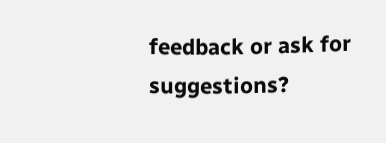feedback or ask for suggestions?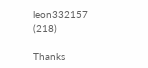leon332157 (218)

Thanks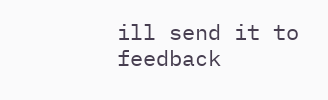ill send it to feedback